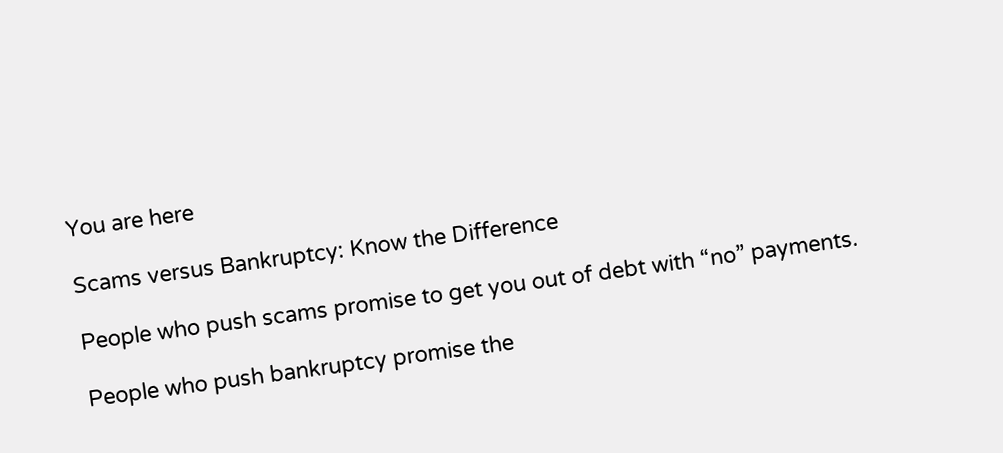You are here

Scams versus Bankruptcy: Know the Difference

People who push scams promise to get you out of debt with “no” payments.

People who push bankruptcy promise the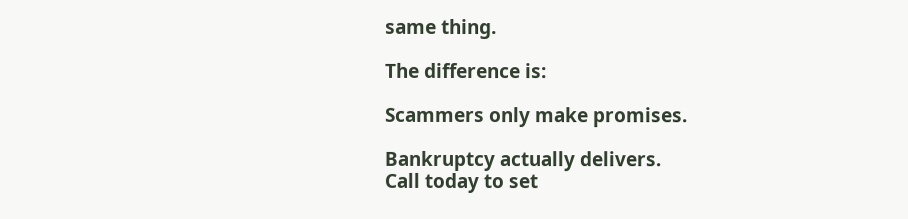same thing.

The difference is:

Scammers only make promises.

Bankruptcy actually delivers.
Call today to set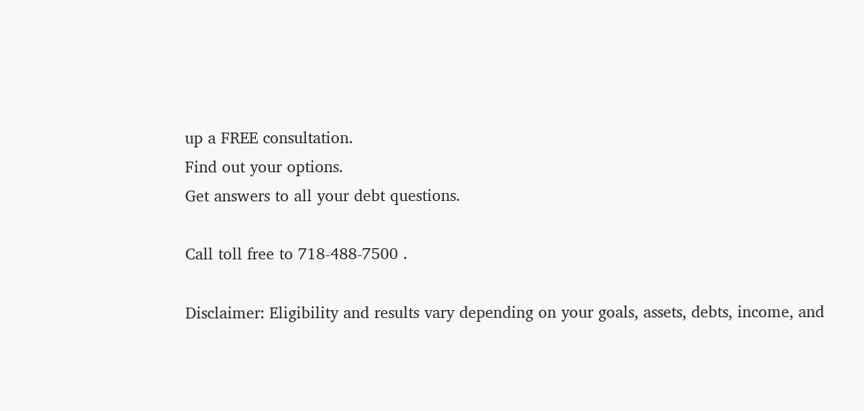up a FREE consultation.
Find out your options.
Get answers to all your debt questions.

Call toll free to 718-488-7500 .

Disclaimer: Eligibility and results vary depending on your goals, assets, debts, income, and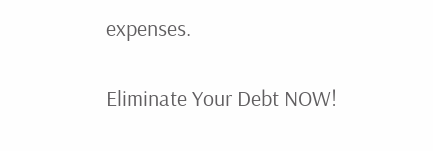expenses.

Eliminate Your Debt NOW!